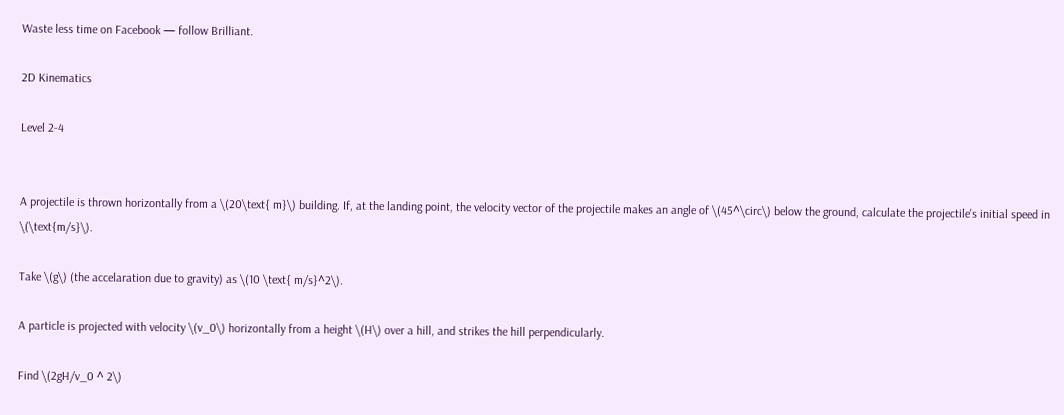Waste less time on Facebook — follow Brilliant.

2D Kinematics

Level 2-4


A projectile is thrown horizontally from a \(20\text{ m}\) building. If, at the landing point, the velocity vector of the projectile makes an angle of \(45^\circ\) below the ground, calculate the projectile's initial speed in \(\text{m/s}\).

Take \(g\) (the accelaration due to gravity) as \(10 \text{ m/s}^2\).

A particle is projected with velocity \(v_0\) horizontally from a height \(H\) over a hill, and strikes the hill perpendicularly.

Find \(2gH/v_0 ^ 2\)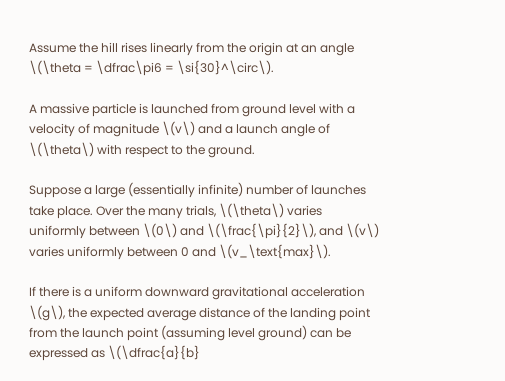Assume the hill rises linearly from the origin at an angle \(\theta = \dfrac\pi6 = \si{30}^\circ\).

A massive particle is launched from ground level with a velocity of magnitude \(v\) and a launch angle of \(\theta\) with respect to the ground.

Suppose a large (essentially infinite) number of launches take place. Over the many trials, \(\theta\) varies uniformly between \(0\) and \(\frac{\pi}{2}\), and \(v\) varies uniformly between 0 and \(v_\text{max}\).

If there is a uniform downward gravitational acceleration \(g\), the expected average distance of the landing point from the launch point (assuming level ground) can be expressed as \(\dfrac{a}{b}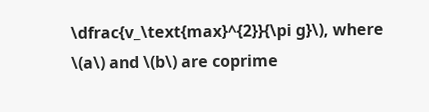\dfrac{v_\text{max}^{2}}{\pi g}\), where \(a\) and \(b\) are coprime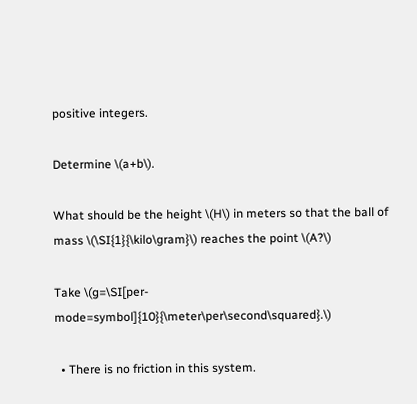positive integers.

Determine \(a+b\).

What should be the height \(H\) in meters so that the ball of mass \(\SI{1}{\kilo\gram}\) reaches the point \(A?\)

Take \(g=\SI[per-mode=symbol]{10}{\meter\per\second\squared}.\)

  • There is no friction in this system.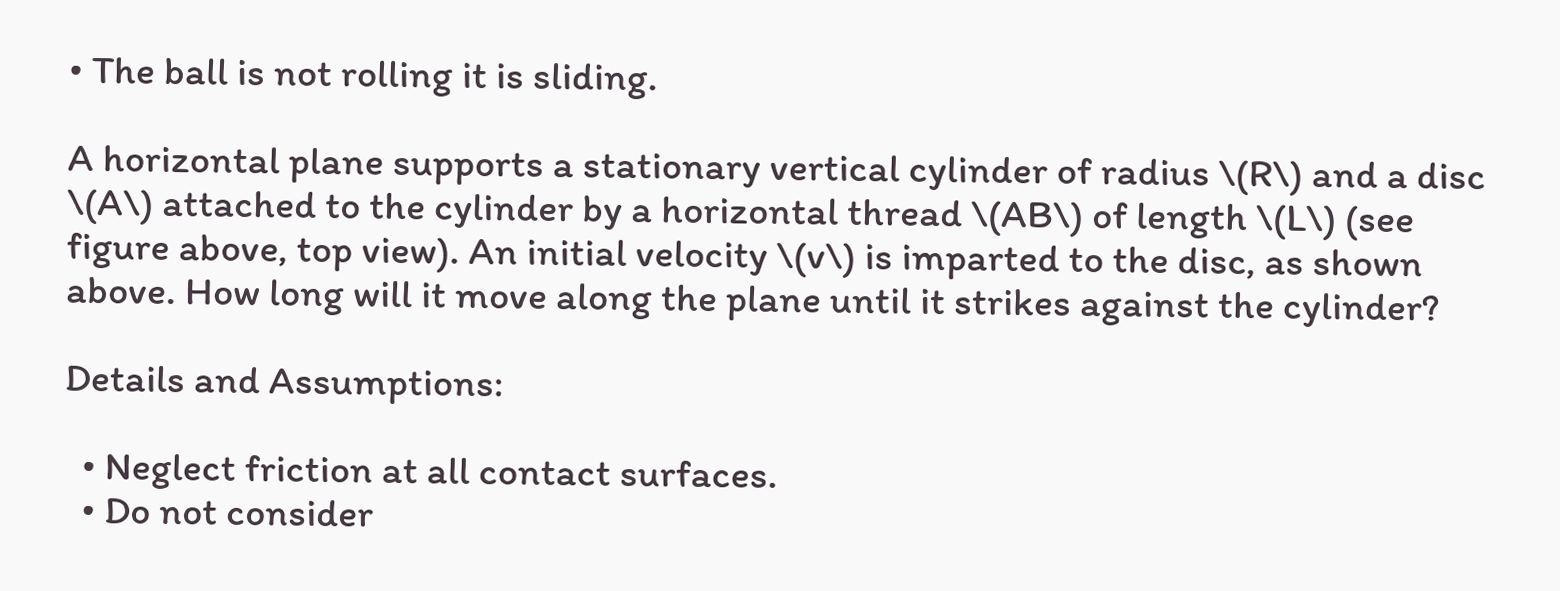• The ball is not rolling it is sliding.

A horizontal plane supports a stationary vertical cylinder of radius \(R\) and a disc \(A\) attached to the cylinder by a horizontal thread \(AB\) of length \(L\) (see figure above, top view). An initial velocity \(v\) is imparted to the disc, as shown above. How long will it move along the plane until it strikes against the cylinder?

Details and Assumptions:

  • Neglect friction at all contact surfaces.
  • Do not consider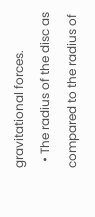gravitational forces.
  • The radius of the disc as compared to the radius of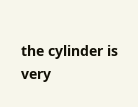the cylinder is very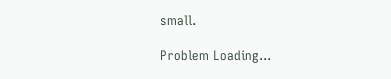small.

Problem Loading...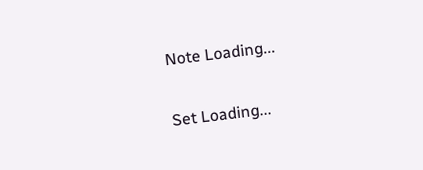Note Loading...

Set Loading...